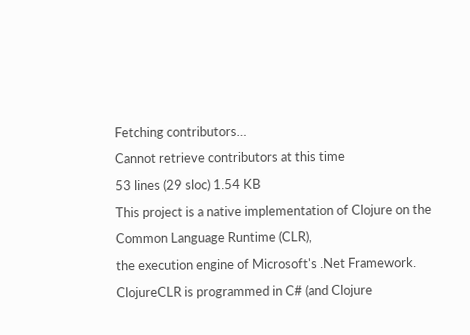Fetching contributors…
Cannot retrieve contributors at this time
53 lines (29 sloc) 1.54 KB
This project is a native implementation of Clojure on the Common Language Runtime (CLR),
the execution engine of Microsoft's .Net Framework.
ClojureCLR is programmed in C# (and Clojure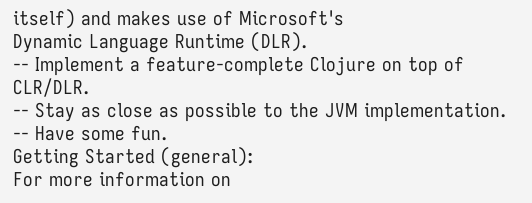itself) and makes use of Microsoft's
Dynamic Language Runtime (DLR).
-- Implement a feature-complete Clojure on top of CLR/DLR.
-- Stay as close as possible to the JVM implementation.
-- Have some fun.
Getting Started (general):
For more information on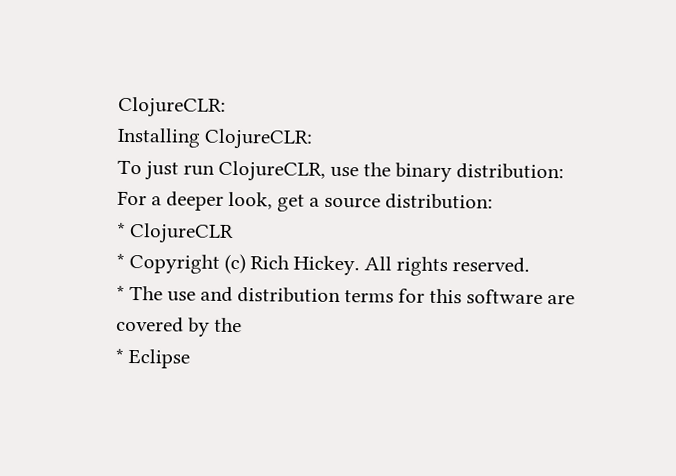ClojureCLR:
Installing ClojureCLR:
To just run ClojureCLR, use the binary distribution:
For a deeper look, get a source distribution:
* ClojureCLR
* Copyright (c) Rich Hickey. All rights reserved.
* The use and distribution terms for this software are covered by the
* Eclipse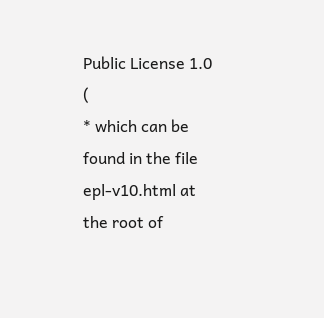Public License 1.0 (
* which can be found in the file epl-v10.html at the root of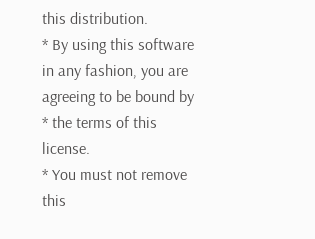this distribution.
* By using this software in any fashion, you are agreeing to be bound by
* the terms of this license.
* You must not remove this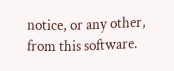notice, or any other, from this software.